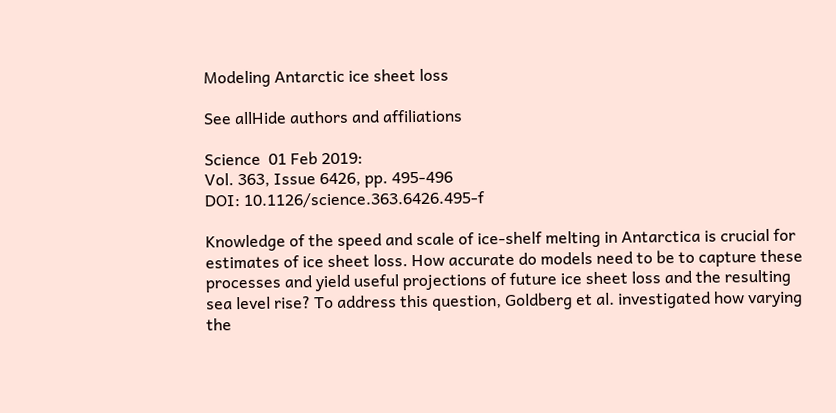Modeling Antarctic ice sheet loss

See allHide authors and affiliations

Science  01 Feb 2019:
Vol. 363, Issue 6426, pp. 495-496
DOI: 10.1126/science.363.6426.495-f

Knowledge of the speed and scale of ice-shelf melting in Antarctica is crucial for estimates of ice sheet loss. How accurate do models need to be to capture these processes and yield useful projections of future ice sheet loss and the resulting sea level rise? To address this question, Goldberg et al. investigated how varying the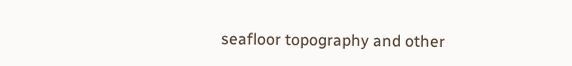seafloor topography and other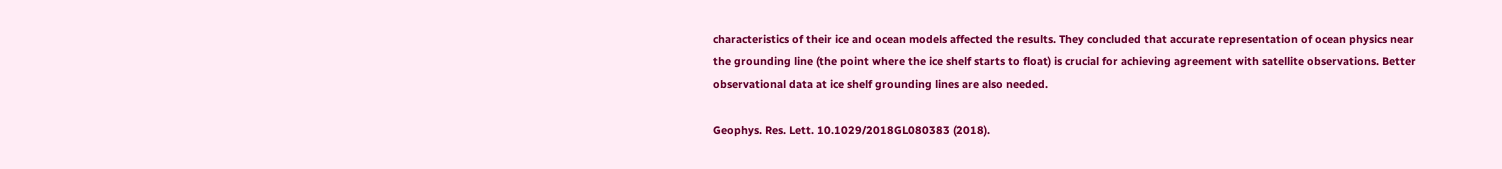characteristics of their ice and ocean models affected the results. They concluded that accurate representation of ocean physics near the grounding line (the point where the ice shelf starts to float) is crucial for achieving agreement with satellite observations. Better observational data at ice shelf grounding lines are also needed.

Geophys. Res. Lett. 10.1029/2018GL080383 (2018).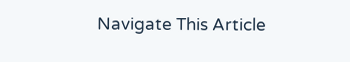Navigate This Article